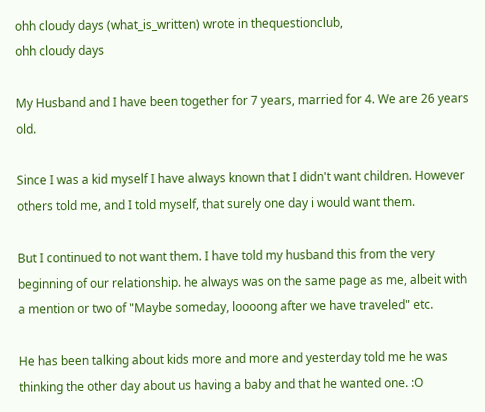ohh cloudy days (what_is_written) wrote in thequestionclub,
ohh cloudy days

My Husband and I have been together for 7 years, married for 4. We are 26 years old.

Since I was a kid myself I have always known that I didn't want children. However others told me, and I told myself, that surely one day i would want them.

But I continued to not want them. I have told my husband this from the very beginning of our relationship. he always was on the same page as me, albeit with a mention or two of "Maybe someday, loooong after we have traveled" etc.

He has been talking about kids more and more and yesterday told me he was thinking the other day about us having a baby and that he wanted one. :O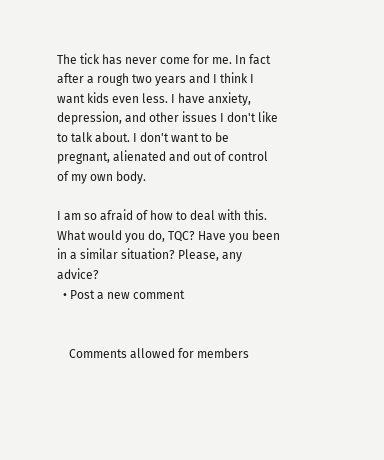The tick has never come for me. In fact after a rough two years and I think I want kids even less. I have anxiety, depression, and other issues I don't like to talk about. I don't want to be pregnant, alienated and out of control of my own body.

I am so afraid of how to deal with this. What would you do, TQC? Have you been in a similar situation? Please, any advice?
  • Post a new comment


    Comments allowed for members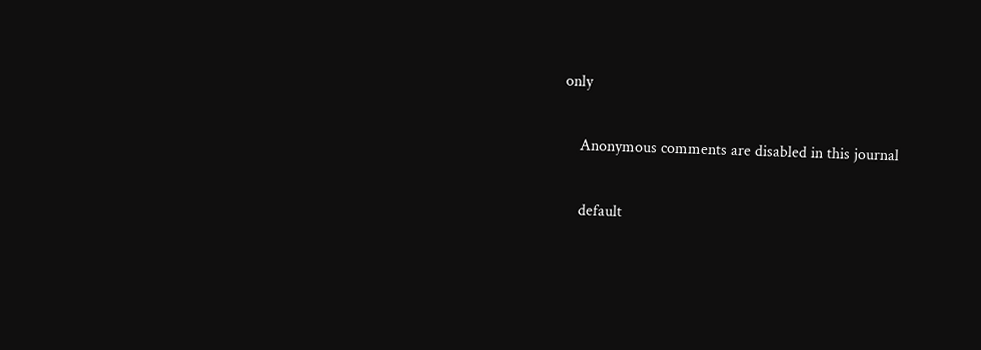only

    Anonymous comments are disabled in this journal

    default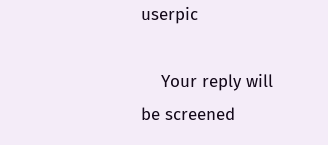userpic

    Your reply will be screened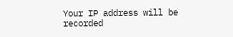Your IP address will be recorded